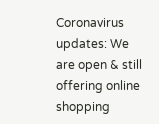Coronavirus updates: We are open & still offering online shopping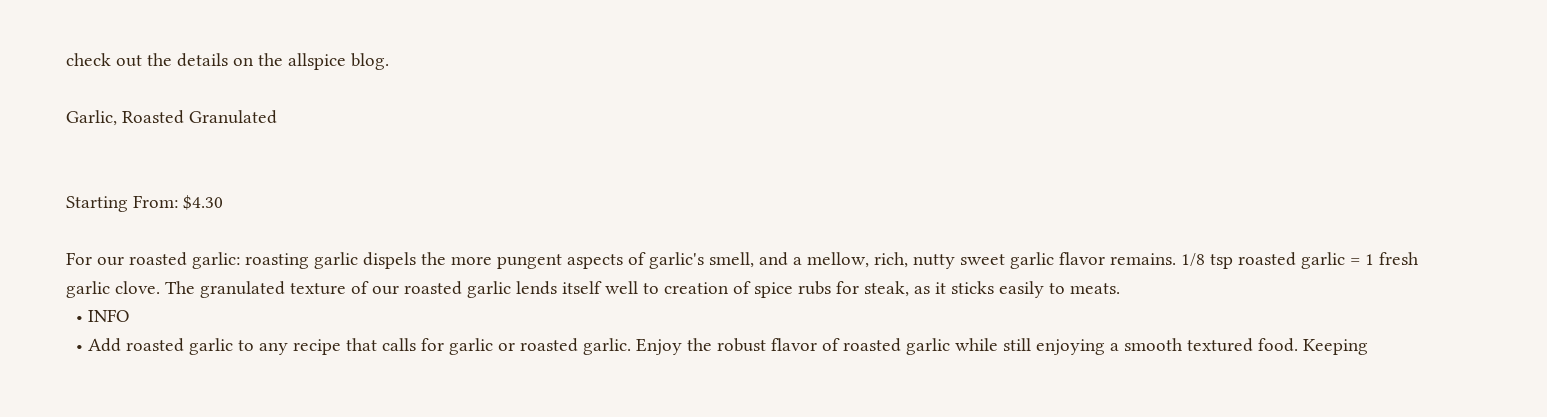check out the details on the allspice blog.

Garlic, Roasted Granulated


Starting From: $4.30

For our roasted garlic: roasting garlic dispels the more pungent aspects of garlic's smell, and a mellow, rich, nutty sweet garlic flavor remains. 1/8 tsp roasted garlic = 1 fresh garlic clove. The granulated texture of our roasted garlic lends itself well to creation of spice rubs for steak, as it sticks easily to meats.
  • INFO
  • Add roasted garlic to any recipe that calls for garlic or roasted garlic. Enjoy the robust flavor of roasted garlic while still enjoying a smooth textured food. Keeping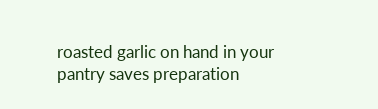roasted garlic on hand in your pantry saves preparation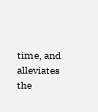time, and alleviates the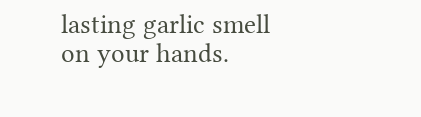lasting garlic smell on your hands.